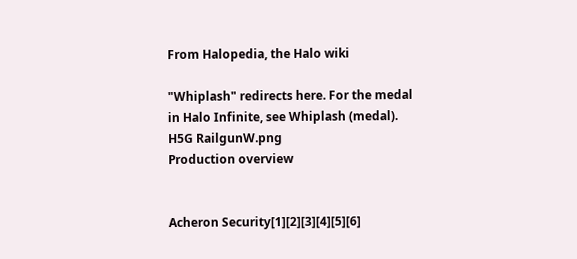From Halopedia, the Halo wiki

"Whiplash" redirects here. For the medal in Halo Infinite, see Whiplash (medal).
H5G RailgunW.png
Production overview


Acheron Security[1][2][3][4][5][6]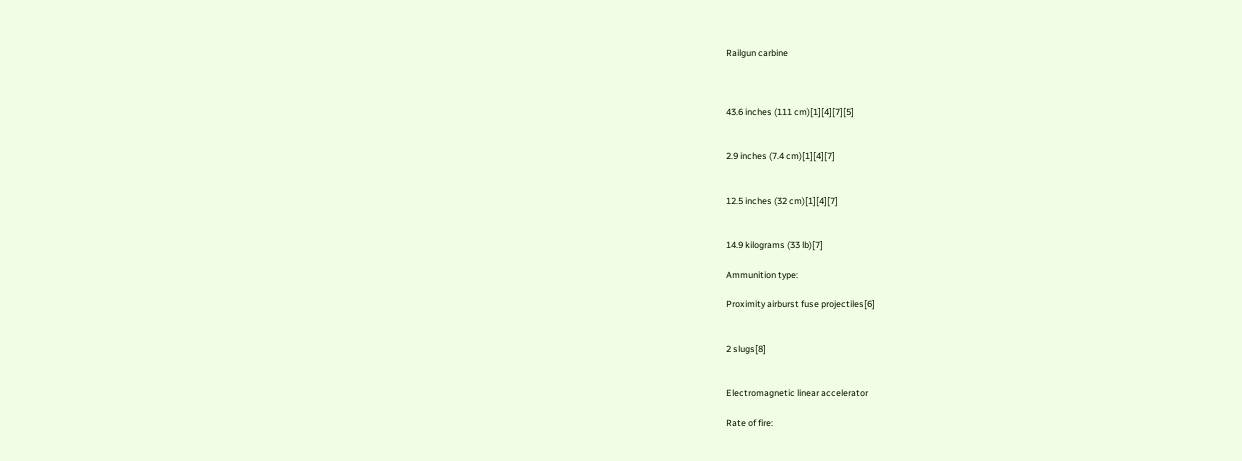Railgun carbine



43.6 inches (111 cm)[1][4][7][5]


2.9 inches (7.4 cm)[1][4][7]


12.5 inches (32 cm)[1][4][7]


14.9 kilograms (33 lb)[7]

Ammunition type:

Proximity airburst fuse projectiles[6]


2 slugs[8]


Electromagnetic linear accelerator

Rate of fire: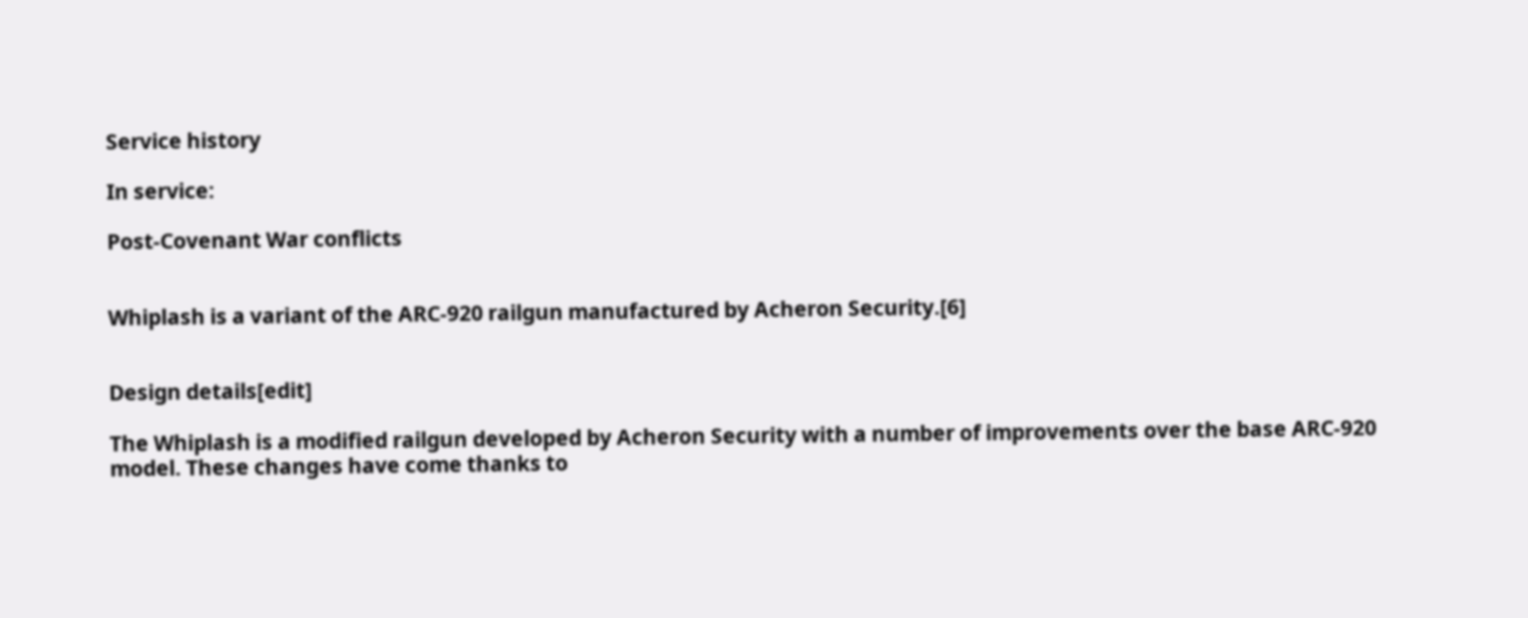Service history

In service:

Post-Covenant War conflicts


Whiplash is a variant of the ARC-920 railgun manufactured by Acheron Security.[6]


Design details[edit]

The Whiplash is a modified railgun developed by Acheron Security with a number of improvements over the base ARC-920 model. These changes have come thanks to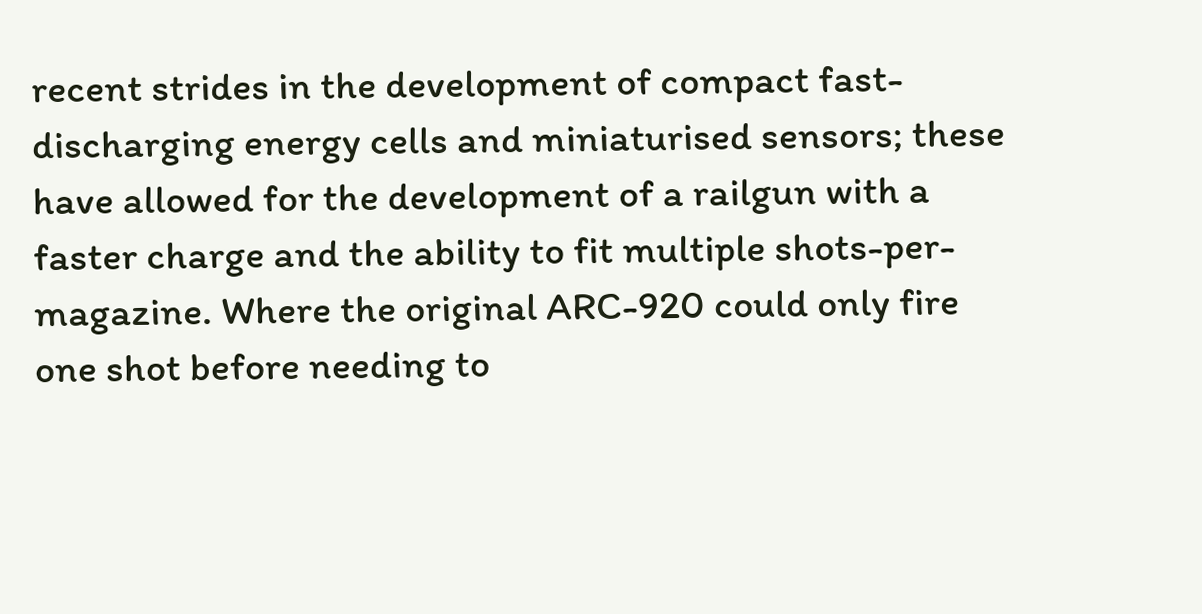recent strides in the development of compact fast-discharging energy cells and miniaturised sensors; these have allowed for the development of a railgun with a faster charge and the ability to fit multiple shots-per-magazine. Where the original ARC-920 could only fire one shot before needing to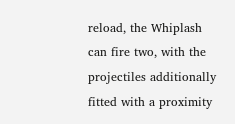reload, the Whiplash can fire two, with the projectiles additionally fitted with a proximity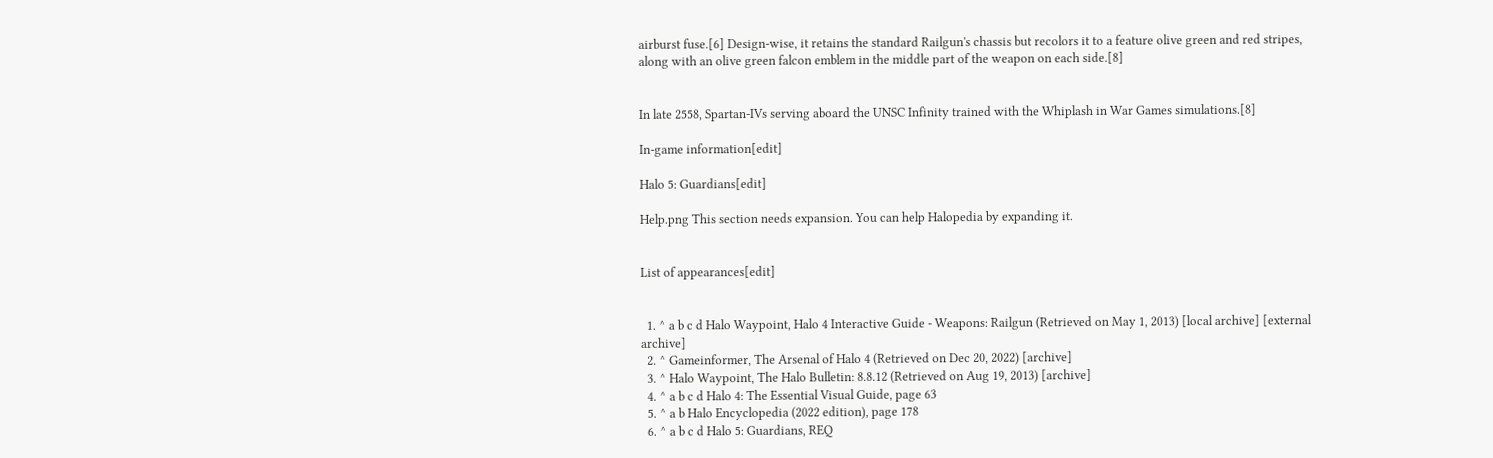airburst fuse.[6] Design-wise, it retains the standard Railgun's chassis but recolors it to a feature olive green and red stripes, along with an olive green falcon emblem in the middle part of the weapon on each side.[8]


In late 2558, Spartan-IVs serving aboard the UNSC Infinity trained with the Whiplash in War Games simulations.[8]

In-game information[edit]

Halo 5: Guardians[edit]

Help.png This section needs expansion. You can help Halopedia by expanding it.


List of appearances[edit]


  1. ^ a b c d Halo Waypoint, Halo 4 Interactive Guide - Weapons: Railgun (Retrieved on May 1, 2013) [local archive] [external archive]
  2. ^ Gameinformer, The Arsenal of Halo 4 (Retrieved on Dec 20, 2022) [archive]
  3. ^ Halo Waypoint, The Halo Bulletin: 8.8.12 (Retrieved on Aug 19, 2013) [archive]
  4. ^ a b c d Halo 4: The Essential Visual Guide, page 63
  5. ^ a b Halo Encyclopedia (2022 edition), page 178
  6. ^ a b c d Halo 5: Guardians, REQ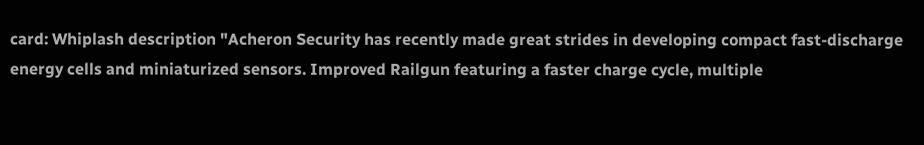card: Whiplash description "Acheron Security has recently made great strides in developing compact fast-discharge energy cells and miniaturized sensors. Improved Railgun featuring a faster charge cycle, multiple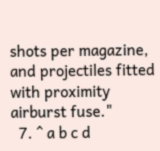shots per magazine, and projectiles fitted with proximity airburst fuse."
  7. ^ a b c d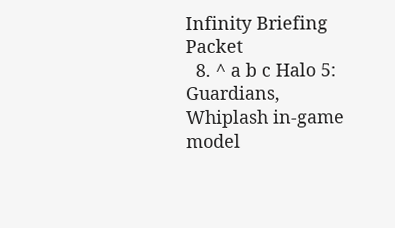Infinity Briefing Packet
  8. ^ a b c Halo 5: Guardians, Whiplash in-game model